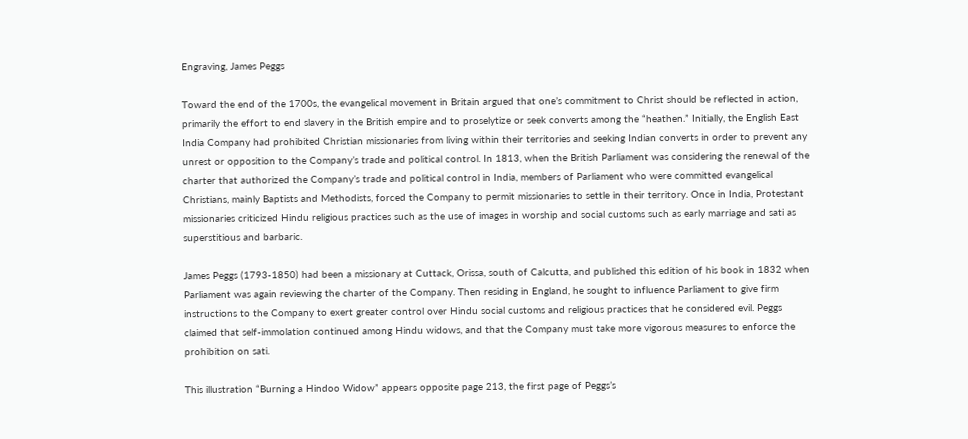Engraving, James Peggs

Toward the end of the 1700s, the evangelical movement in Britain argued that one’s commitment to Christ should be reflected in action, primarily the effort to end slavery in the British empire and to proselytize or seek converts among the “heathen.” Initially, the English East India Company had prohibited Christian missionaries from living within their territories and seeking Indian converts in order to prevent any unrest or opposition to the Company’s trade and political control. In 1813, when the British Parliament was considering the renewal of the charter that authorized the Company’s trade and political control in India, members of Parliament who were committed evangelical Christians, mainly Baptists and Methodists, forced the Company to permit missionaries to settle in their territory. Once in India, Protestant missionaries criticized Hindu religious practices such as the use of images in worship and social customs such as early marriage and sati as superstitious and barbaric.

James Peggs (1793-1850) had been a missionary at Cuttack, Orissa, south of Calcutta, and published this edition of his book in 1832 when Parliament was again reviewing the charter of the Company. Then residing in England, he sought to influence Parliament to give firm instructions to the Company to exert greater control over Hindu social customs and religious practices that he considered evil. Peggs claimed that self-immolation continued among Hindu widows, and that the Company must take more vigorous measures to enforce the prohibition on sati.

This illustration “Burning a Hindoo Widow” appears opposite page 213, the first page of Peggs’s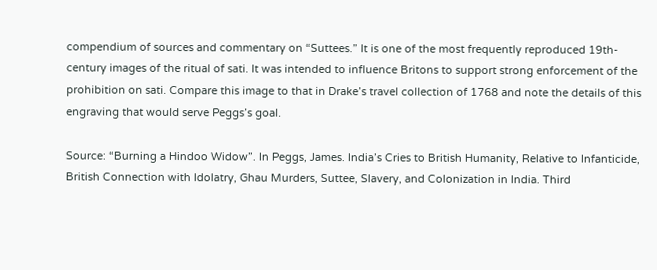compendium of sources and commentary on “Suttees.” It is one of the most frequently reproduced 19th-century images of the ritual of sati. It was intended to influence Britons to support strong enforcement of the prohibition on sati. Compare this image to that in Drake’s travel collection of 1768 and note the details of this engraving that would serve Peggs’s goal.

Source: “Burning a Hindoo Widow”. In Peggs, James. India’s Cries to British Humanity, Relative to Infanticide, British Connection with Idolatry, Ghau Murders, Suttee, Slavery, and Colonization in India. Third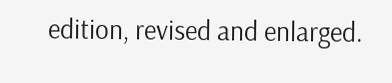edition, revised and enlarged.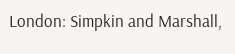London: Simpkin and Marshall,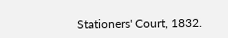Stationers' Court, 1832.